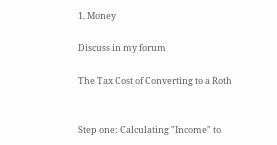1. Money

Discuss in my forum

The Tax Cost of Converting to a Roth


Step one: Calculating "Income" to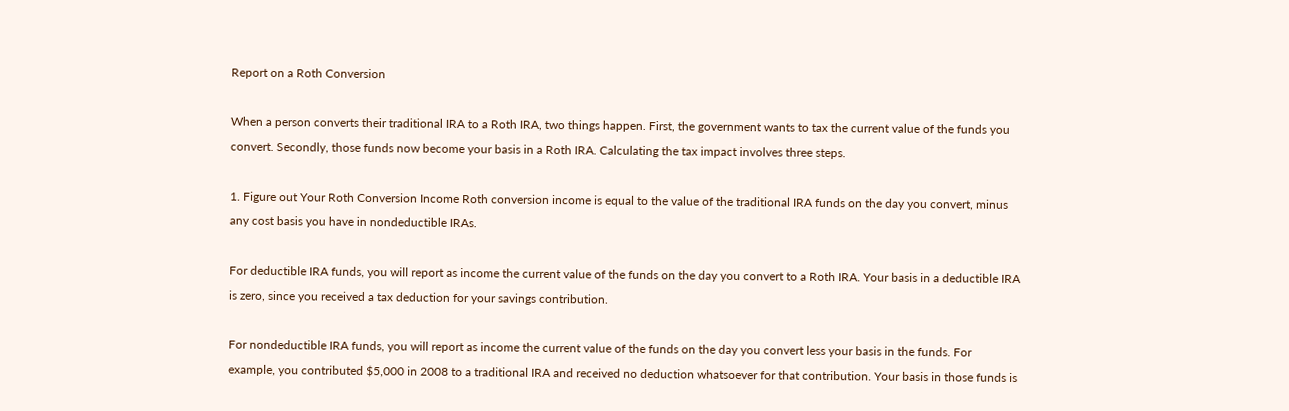Report on a Roth Conversion

When a person converts their traditional IRA to a Roth IRA, two things happen. First, the government wants to tax the current value of the funds you convert. Secondly, those funds now become your basis in a Roth IRA. Calculating the tax impact involves three steps.

1. Figure out Your Roth Conversion Income Roth conversion income is equal to the value of the traditional IRA funds on the day you convert, minus any cost basis you have in nondeductible IRAs.

For deductible IRA funds, you will report as income the current value of the funds on the day you convert to a Roth IRA. Your basis in a deductible IRA is zero, since you received a tax deduction for your savings contribution.

For nondeductible IRA funds, you will report as income the current value of the funds on the day you convert less your basis in the funds. For example, you contributed $5,000 in 2008 to a traditional IRA and received no deduction whatsoever for that contribution. Your basis in those funds is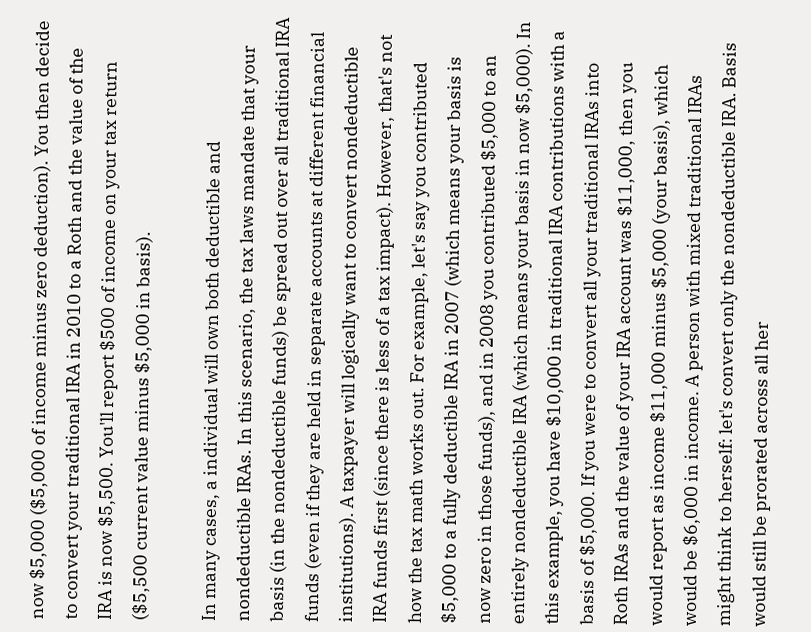now $5,000 ($5,000 of income minus zero deduction). You then decide to convert your traditional IRA in 2010 to a Roth and the value of the IRA is now $5,500. You'll report $500 of income on your tax return ($5,500 current value minus $5,000 in basis).

In many cases, a individual will own both deductible and nondeductible IRAs. In this scenario, the tax laws mandate that your basis (in the nondeductible funds) be spread out over all traditional IRA funds (even if they are held in separate accounts at different financial institutions). A taxpayer will logically want to convert nondeductible IRA funds first (since there is less of a tax impact). However, that's not how the tax math works out. For example, let's say you contributed $5,000 to a fully deductible IRA in 2007 (which means your basis is now zero in those funds), and in 2008 you contributed $5,000 to an entirely nondeductible IRA (which means your basis in now $5,000). In this example, you have $10,000 in traditional IRA contributions with a basis of $5,000. If you were to convert all your traditional IRAs into Roth IRAs and the value of your IRA account was $11,000, then you would report as income $11,000 minus $5,000 (your basis), which would be $6,000 in income. A person with mixed traditional IRAs might think to herself: let's convert only the nondeductible IRA. Basis would still be prorated across all her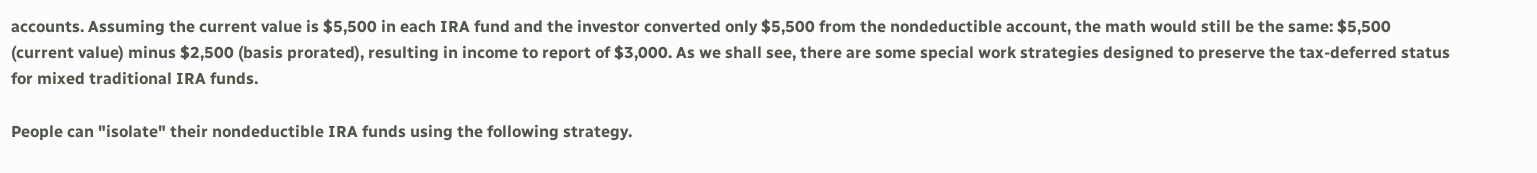accounts. Assuming the current value is $5,500 in each IRA fund and the investor converted only $5,500 from the nondeductible account, the math would still be the same: $5,500 (current value) minus $2,500 (basis prorated), resulting in income to report of $3,000. As we shall see, there are some special work strategies designed to preserve the tax-deferred status for mixed traditional IRA funds.

People can "isolate" their nondeductible IRA funds using the following strategy.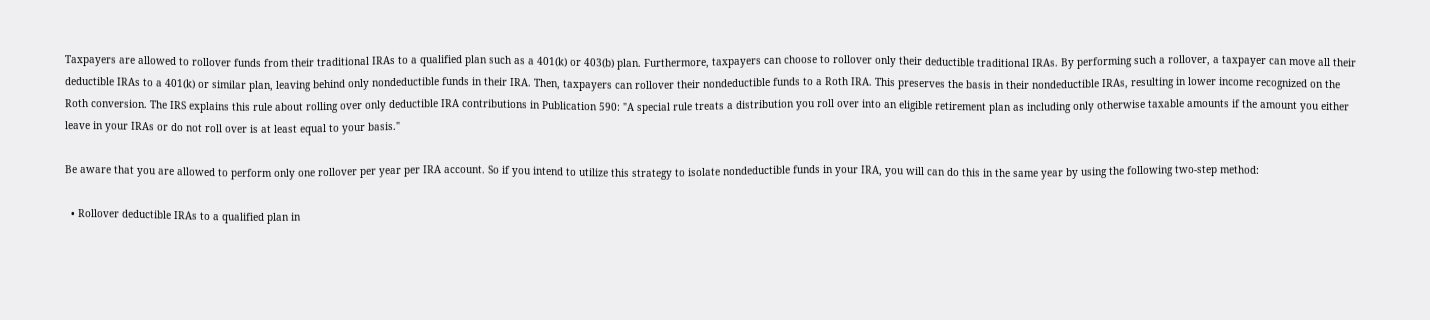Taxpayers are allowed to rollover funds from their traditional IRAs to a qualified plan such as a 401(k) or 403(b) plan. Furthermore, taxpayers can choose to rollover only their deductible traditional IRAs. By performing such a rollover, a taxpayer can move all their deductible IRAs to a 401(k) or similar plan, leaving behind only nondeductible funds in their IRA. Then, taxpayers can rollover their nondeductible funds to a Roth IRA. This preserves the basis in their nondeductible IRAs, resulting in lower income recognized on the Roth conversion. The IRS explains this rule about rolling over only deductible IRA contributions in Publication 590: "A special rule treats a distribution you roll over into an eligible retirement plan as including only otherwise taxable amounts if the amount you either leave in your IRAs or do not roll over is at least equal to your basis."

Be aware that you are allowed to perform only one rollover per year per IRA account. So if you intend to utilize this strategy to isolate nondeductible funds in your IRA, you will can do this in the same year by using the following two-step method:

  • Rollover deductible IRAs to a qualified plan in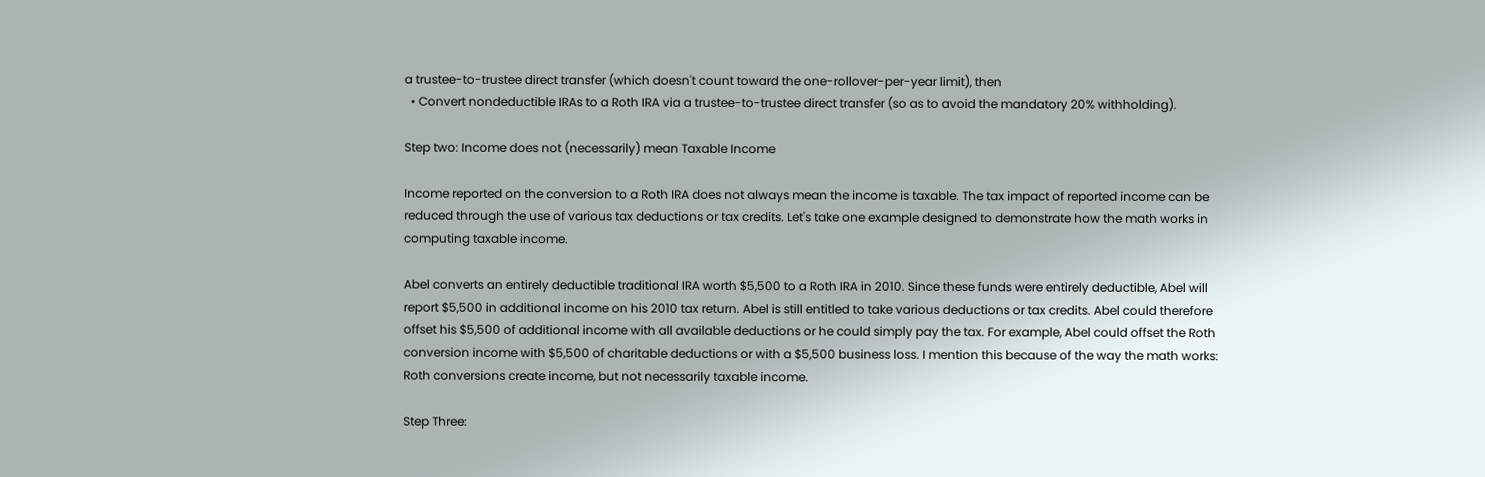a trustee-to-trustee direct transfer (which doesn't count toward the one-rollover-per-year limit), then
  • Convert nondeductible IRAs to a Roth IRA via a trustee-to-trustee direct transfer (so as to avoid the mandatory 20% withholding).

Step two: Income does not (necessarily) mean Taxable Income

Income reported on the conversion to a Roth IRA does not always mean the income is taxable. The tax impact of reported income can be reduced through the use of various tax deductions or tax credits. Let's take one example designed to demonstrate how the math works in computing taxable income.

Abel converts an entirely deductible traditional IRA worth $5,500 to a Roth IRA in 2010. Since these funds were entirely deductible, Abel will report $5,500 in additional income on his 2010 tax return. Abel is still entitled to take various deductions or tax credits. Abel could therefore offset his $5,500 of additional income with all available deductions or he could simply pay the tax. For example, Abel could offset the Roth conversion income with $5,500 of charitable deductions or with a $5,500 business loss. I mention this because of the way the math works: Roth conversions create income, but not necessarily taxable income.

Step Three: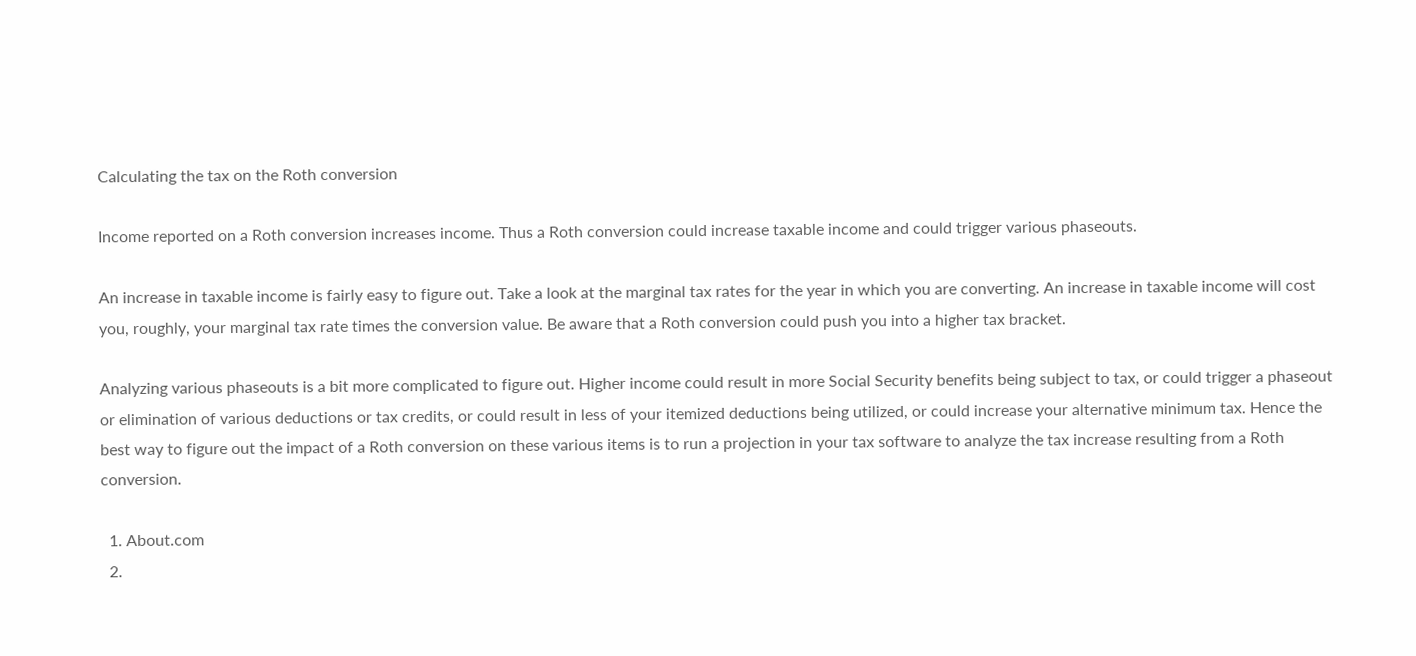Calculating the tax on the Roth conversion

Income reported on a Roth conversion increases income. Thus a Roth conversion could increase taxable income and could trigger various phaseouts.

An increase in taxable income is fairly easy to figure out. Take a look at the marginal tax rates for the year in which you are converting. An increase in taxable income will cost you, roughly, your marginal tax rate times the conversion value. Be aware that a Roth conversion could push you into a higher tax bracket.

Analyzing various phaseouts is a bit more complicated to figure out. Higher income could result in more Social Security benefits being subject to tax, or could trigger a phaseout or elimination of various deductions or tax credits, or could result in less of your itemized deductions being utilized, or could increase your alternative minimum tax. Hence the best way to figure out the impact of a Roth conversion on these various items is to run a projection in your tax software to analyze the tax increase resulting from a Roth conversion.

  1. About.com
  2.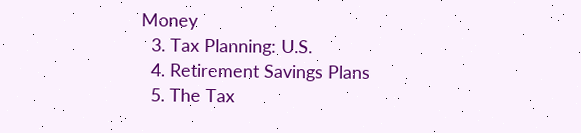Money
  3. Tax Planning: U.S.
  4. Retirement Savings Plans
  5. The Tax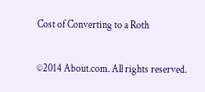Cost of Converting to a Roth

©2014 About.com. All rights reserved.